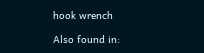hook wrench

Also found in: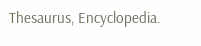Thesaurus, Encyclopedia.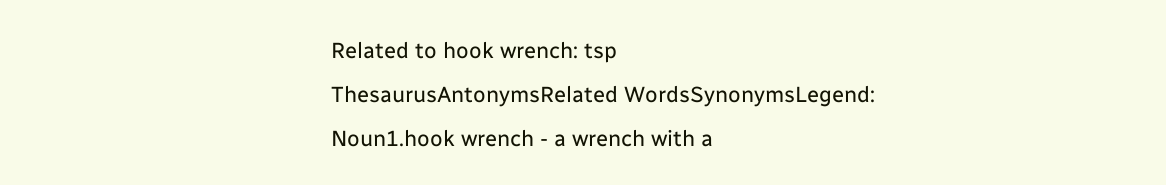Related to hook wrench: tsp
ThesaurusAntonymsRelated WordsSynonymsLegend:
Noun1.hook wrench - a wrench with a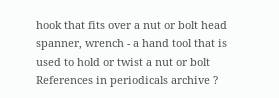hook that fits over a nut or bolt head
spanner, wrench - a hand tool that is used to hold or twist a nut or bolt
References in periodicals archive ?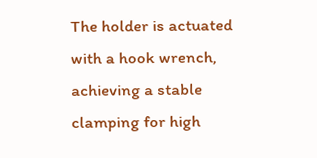The holder is actuated with a hook wrench, achieving a stable clamping for high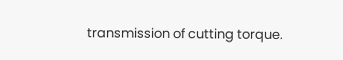transmission of cutting torque.